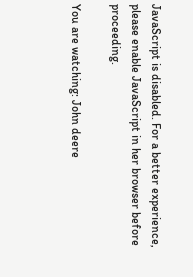JavaScript is disabled. For a better experience, please enable JavaScript in her browser before proceeding.

You are watching: John deere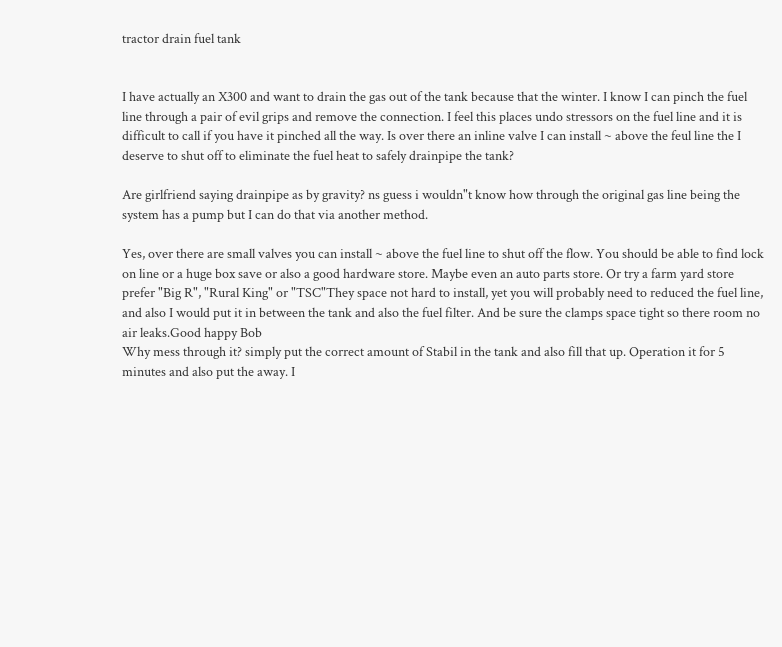tractor drain fuel tank


I have actually an X300 and want to drain the gas out of the tank because that the winter. I know I can pinch the fuel line through a pair of evil grips and remove the connection. I feel this places undo stressors on the fuel line and it is difficult to call if you have it pinched all the way. Is over there an inline valve I can install ~ above the feul line the I deserve to shut off to eliminate the fuel heat to safely drainpipe the tank?

Are girlfriend saying drainpipe as by gravity? ns guess i wouldn"t know how through the original gas line being the system has a pump but I can do that via another method.

Yes, over there are small valves you can install ~ above the fuel line to shut off the flow. You should be able to find lock on line or a huge box save or also a good hardware store. Maybe even an auto parts store. Or try a farm yard store prefer "Big R", "Rural King" or "TSC"They space not hard to install, yet you will probably need to reduced the fuel line, and also I would put it in between the tank and also the fuel filter. And be sure the clamps space tight so there room no air leaks.Good happy Bob
Why mess through it? simply put the correct amount of Stabil in the tank and also fill that up. Operation it for 5 minutes and also put the away. I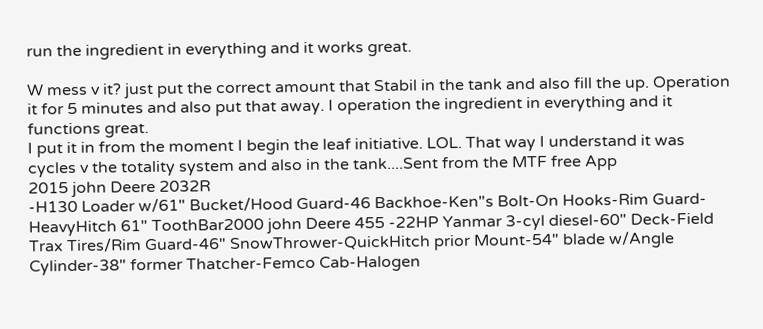run the ingredient in everything and it works great.

W mess v it? just put the correct amount that Stabil in the tank and also fill the up. Operation it for 5 minutes and also put that away. I operation the ingredient in everything and it functions great.
I put it in from the moment I begin the leaf initiative. LOL. That way I understand it was cycles v the totality system and also in the tank....Sent from the MTF free App
2015 john Deere 2032R
-H130 Loader w/61" Bucket/Hood Guard-46 Backhoe-Ken"s Bolt-On Hooks-Rim Guard-HeavyHitch 61" ToothBar2000 john Deere 455 -22HP Yanmar 3-cyl diesel-60" Deck-Field Trax Tires/Rim Guard-46" SnowThrower-QuickHitch prior Mount-54" blade w/Angle Cylinder-38" former Thatcher-Femco Cab-Halogen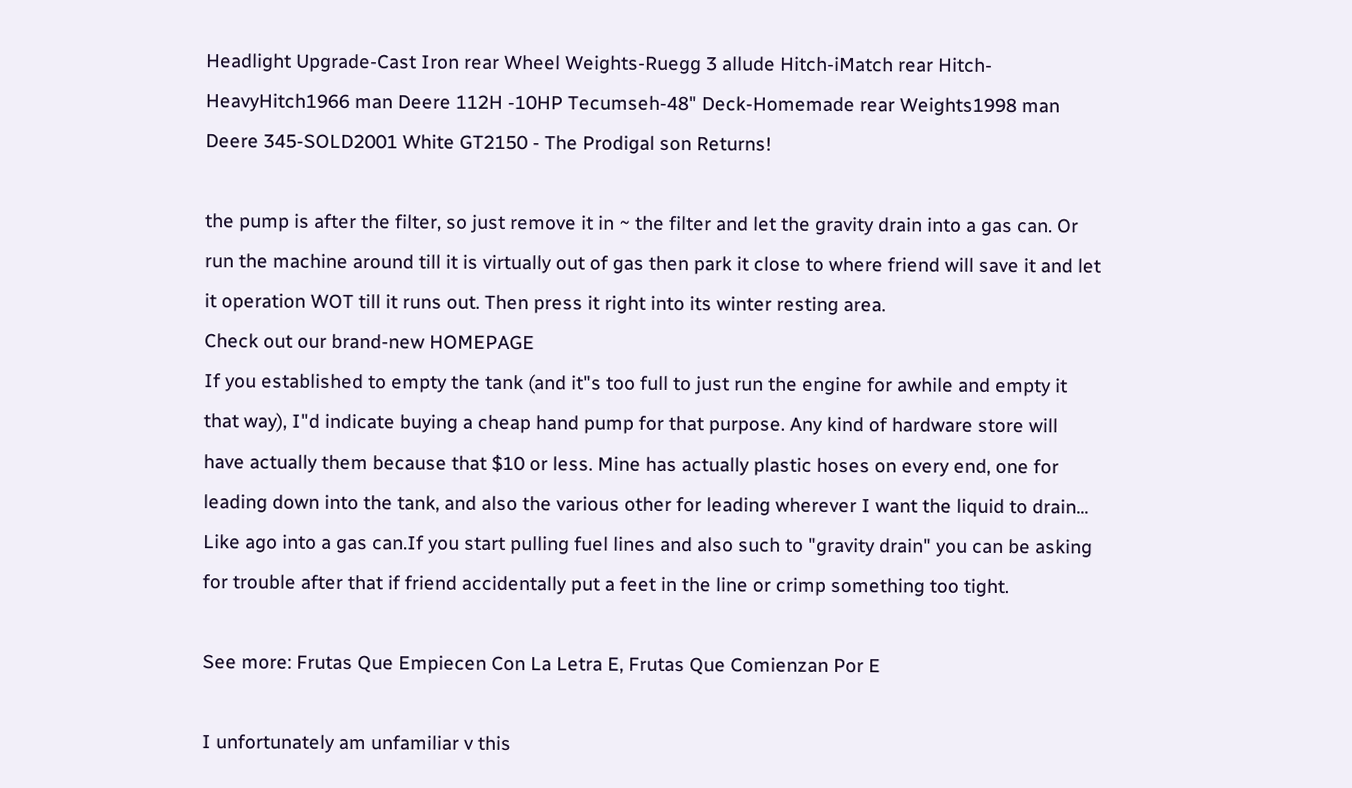Headlight Upgrade-Cast Iron rear Wheel Weights-Ruegg 3 allude Hitch-iMatch rear Hitch-HeavyHitch1966 man Deere 112H -10HP Tecumseh-48" Deck-Homemade rear Weights1998 man Deere 345-SOLD2001 White GT2150 - The Prodigal son Returns!

the pump is after the filter, so just remove it in ~ the filter and let the gravity drain into a gas can. Or run the machine around till it is virtually out of gas then park it close to where friend will save it and let it operation WOT till it runs out. Then press it right into its winter resting area.
Check out our brand-new HOMEPAGE
If you established to empty the tank (and it"s too full to just run the engine for awhile and empty it that way), I"d indicate buying a cheap hand pump for that purpose. Any kind of hardware store will have actually them because that $10 or less. Mine has actually plastic hoses on every end, one for leading down into the tank, and also the various other for leading wherever I want the liquid to drain... Like ago into a gas can.If you start pulling fuel lines and also such to "gravity drain" you can be asking for trouble after that if friend accidentally put a feet in the line or crimp something too tight.

See more: Frutas Que Empiecen Con La Letra E, Frutas Que Comienzan Por E

I unfortunately am unfamiliar v this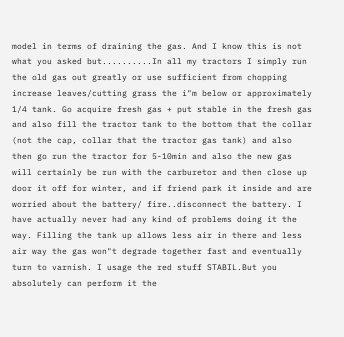model in terms of draining the gas. And I know this is not what you asked but..........In all my tractors I simply run the old gas out greatly or use sufficient from chopping increase leaves/cutting grass the i"m below or approximately 1/4 tank. Go acquire fresh gas + put stable in the fresh gas and also fill the tractor tank to the bottom that the collar (not the cap, collar that the tractor gas tank) and also then go run the tractor for 5-10min and also the new gas will certainly be run with the carburetor and then close up door it off for winter, and if friend park it inside and are worried about the battery/ fire..disconnect the battery. I have actually never had any kind of problems doing it the way. Filling the tank up allows less air in there and less air way the gas won"t degrade together fast and eventually turn to varnish. I usage the red stuff STABIL.But you absolutely can perform it the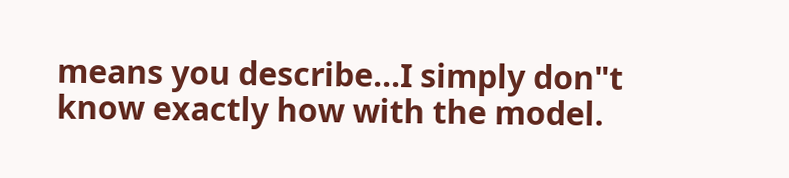means you describe...I simply don"t know exactly how with the model.